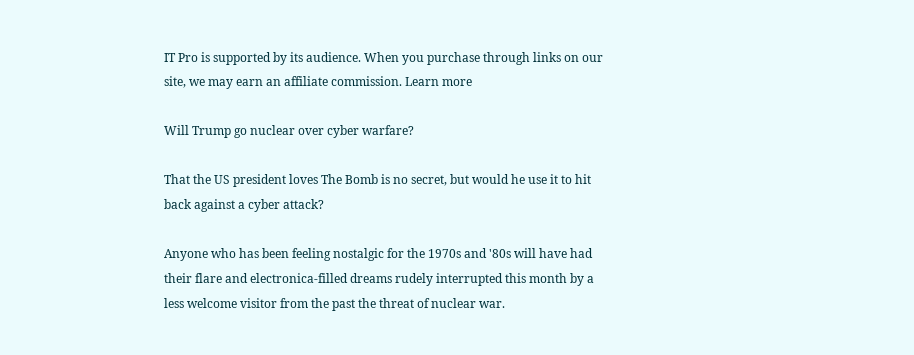IT Pro is supported by its audience. When you purchase through links on our site, we may earn an affiliate commission. Learn more

Will Trump go nuclear over cyber warfare?

That the US president loves The Bomb is no secret, but would he use it to hit back against a cyber attack?

Anyone who has been feeling nostalgic for the 1970s and '80s will have had their flare and electronica-filled dreams rudely interrupted this month by a less welcome visitor from the past the threat of nuclear war.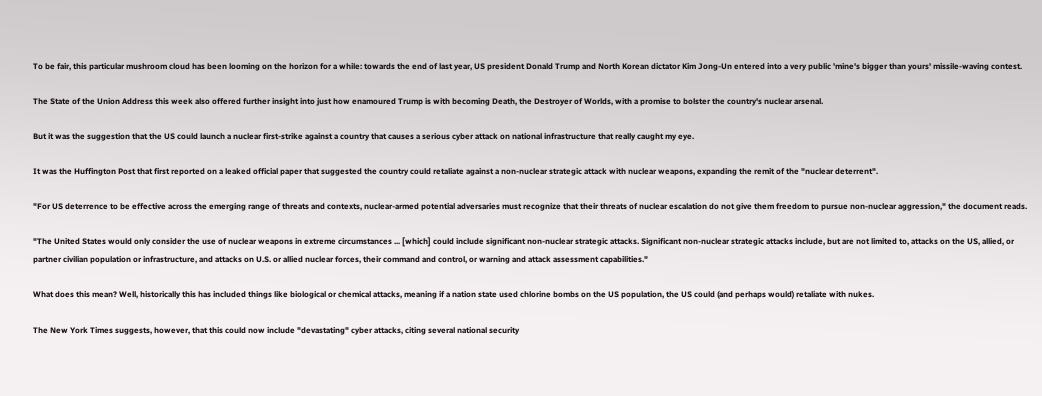To be fair, this particular mushroom cloud has been looming on the horizon for a while: towards the end of last year, US president Donald Trump and North Korean dictator Kim Jong-Un entered into a very public 'mine's bigger than yours' missile-waving contest.

The State of the Union Address this week also offered further insight into just how enamoured Trump is with becoming Death, the Destroyer of Worlds, with a promise to bolster the country's nuclear arsenal.

But it was the suggestion that the US could launch a nuclear first-strike against a country that causes a serious cyber attack on national infrastructure that really caught my eye.

It was the Huffington Post that first reported on a leaked official paper that suggested the country could retaliate against a non-nuclear strategic attack with nuclear weapons, expanding the remit of the "nuclear deterrent".

"For US deterrence to be effective across the emerging range of threats and contexts, nuclear-armed potential adversaries must recognize that their threats of nuclear escalation do not give them freedom to pursue non-nuclear aggression," the document reads.

"The United States would only consider the use of nuclear weapons in extreme circumstances ... [which] could include significant non-nuclear strategic attacks. Significant non-nuclear strategic attacks include, but are not limited to, attacks on the US, allied, or partner civilian population or infrastructure, and attacks on U.S. or allied nuclear forces, their command and control, or warning and attack assessment capabilities."

What does this mean? Well, historically this has included things like biological or chemical attacks, meaning if a nation state used chlorine bombs on the US population, the US could (and perhaps would) retaliate with nukes.

The New York Times suggests, however, that this could now include "devastating" cyber attacks, citing several national security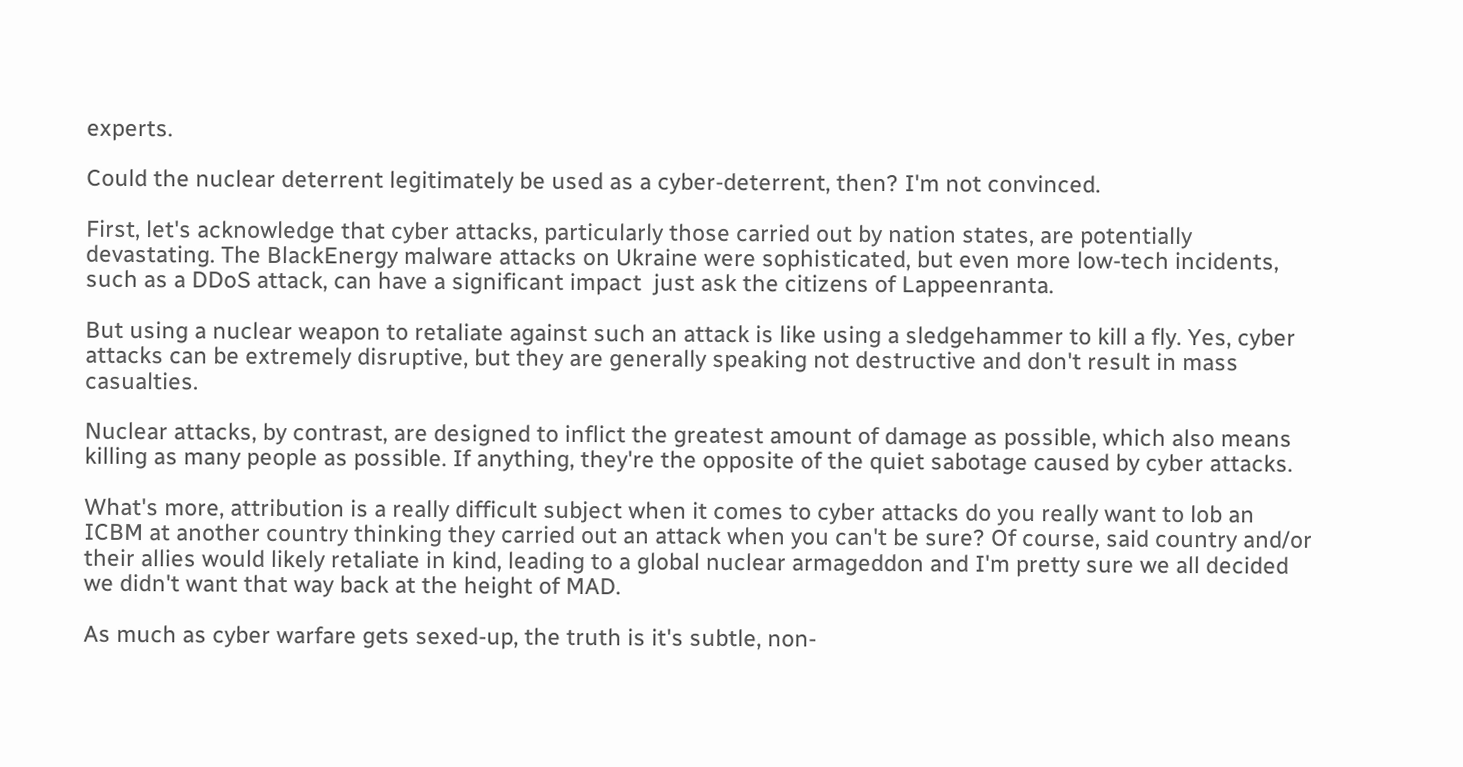experts.

Could the nuclear deterrent legitimately be used as a cyber-deterrent, then? I'm not convinced.

First, let's acknowledge that cyber attacks, particularly those carried out by nation states, are potentially devastating. The BlackEnergy malware attacks on Ukraine were sophisticated, but even more low-tech incidents, such as a DDoS attack, can have a significant impact  just ask the citizens of Lappeenranta.

But using a nuclear weapon to retaliate against such an attack is like using a sledgehammer to kill a fly. Yes, cyber attacks can be extremely disruptive, but they are generally speaking not destructive and don't result in mass casualties.

Nuclear attacks, by contrast, are designed to inflict the greatest amount of damage as possible, which also means killing as many people as possible. If anything, they're the opposite of the quiet sabotage caused by cyber attacks.

What's more, attribution is a really difficult subject when it comes to cyber attacks do you really want to lob an ICBM at another country thinking they carried out an attack when you can't be sure? Of course, said country and/or their allies would likely retaliate in kind, leading to a global nuclear armageddon and I'm pretty sure we all decided we didn't want that way back at the height of MAD.

As much as cyber warfare gets sexed-up, the truth is it's subtle, non-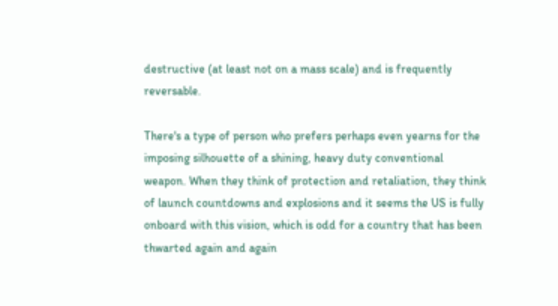destructive (at least not on a mass scale) and is frequently reversable.

There's a type of person who prefers perhaps even yearns for the imposing silhouette of a shining, heavy duty conventional weapon. When they think of protection and retaliation, they think of launch countdowns and explosions and it seems the US is fully onboard with this vision, which is odd for a country that has been thwarted again and again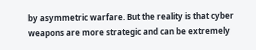by asymmetric warfare. But the reality is that cyber weapons are more strategic and can be extremely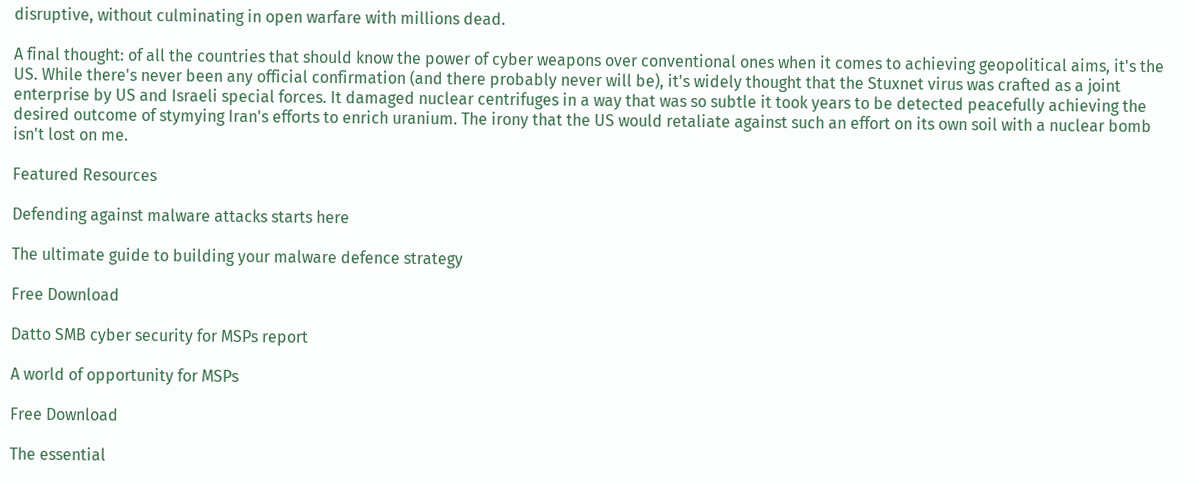disruptive, without culminating in open warfare with millions dead.

A final thought: of all the countries that should know the power of cyber weapons over conventional ones when it comes to achieving geopolitical aims, it's the US. While there's never been any official confirmation (and there probably never will be), it's widely thought that the Stuxnet virus was crafted as a joint enterprise by US and Israeli special forces. It damaged nuclear centrifuges in a way that was so subtle it took years to be detected peacefully achieving the desired outcome of stymying Iran's efforts to enrich uranium. The irony that the US would retaliate against such an effort on its own soil with a nuclear bomb isn't lost on me.

Featured Resources

Defending against malware attacks starts here

The ultimate guide to building your malware defence strategy

Free Download

Datto SMB cyber security for MSPs report

A world of opportunity for MSPs

Free Download

The essential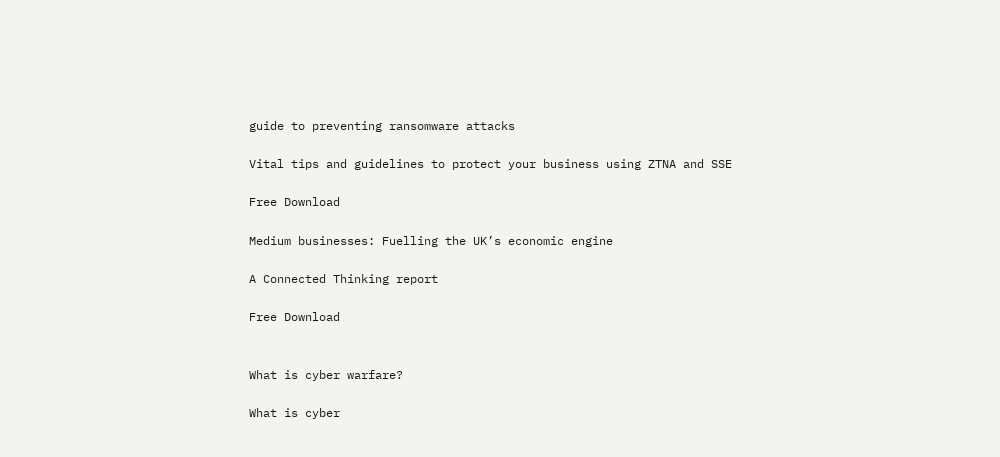guide to preventing ransomware attacks

Vital tips and guidelines to protect your business using ZTNA and SSE

Free Download

Medium businesses: Fuelling the UK’s economic engine

A Connected Thinking report

Free Download


What is cyber warfare?

What is cyber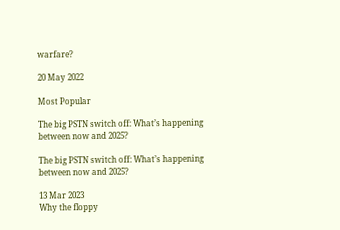warfare?

20 May 2022

Most Popular

The big PSTN switch off: What’s happening between now and 2025?

The big PSTN switch off: What’s happening between now and 2025?

13 Mar 2023
Why the floppy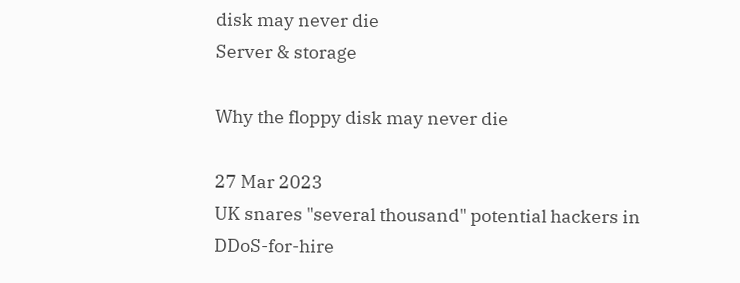disk may never die
Server & storage

Why the floppy disk may never die

27 Mar 2023
UK snares "several thousand" potential hackers in DDoS-for-hire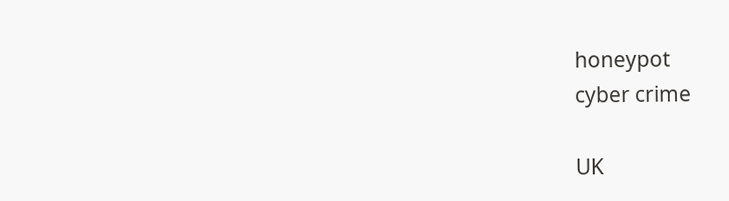honeypot
cyber crime

UK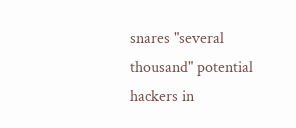snares "several thousand" potential hackers in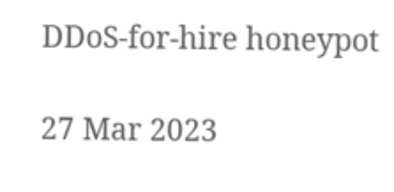DDoS-for-hire honeypot

27 Mar 2023